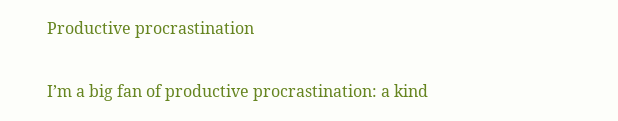Productive procrastination

I’m a big fan of productive procrastination: a kind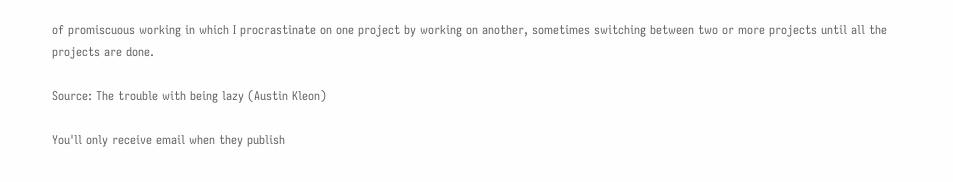of promiscuous working in which I procrastinate on one project by working on another, sometimes switching between two or more projects until all the projects are done.

Source: The trouble with being lazy (Austin Kleon)

You'll only receive email when they publish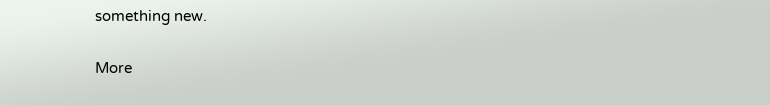something new.

More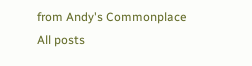from Andy's Commonplace
All posts